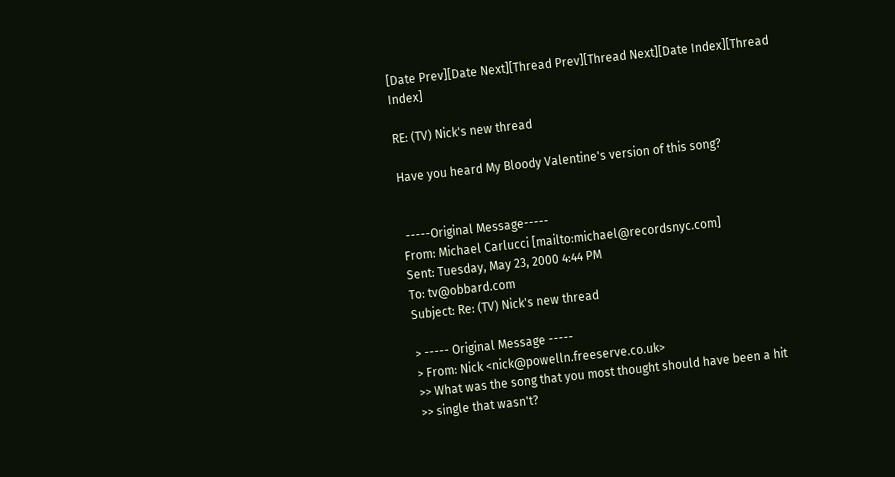[Date Prev][Date Next][Thread Prev][Thread Next][Date Index][Thread Index]

RE: (TV) Nick's new thread

Have you heard My Bloody Valentine's version of this song?


 -----Original Message-----
From: Michael Carlucci [mailto:michael@recordsnyc.com]
Sent: Tuesday, May 23, 2000 4:44 PM
To: tv@obbard.com
Subject: Re: (TV) Nick's new thread

> ----- Original Message -----
> From: Nick <nick@powelln.freeserve.co.uk>
>> What was the song that you most thought should have been a hit
>> single that wasn't?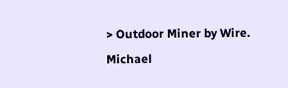> Outdoor Miner by Wire.
Michael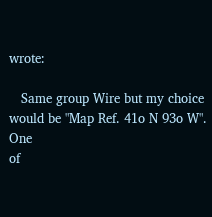wrote:

   Same group Wire but my choice would be "Map Ref. 41o N 93o W". One
of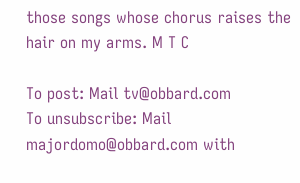those songs whose chorus raises the hair on my arms. M T C

To post: Mail tv@obbard.com
To unsubscribe: Mail majordomo@obbard.com with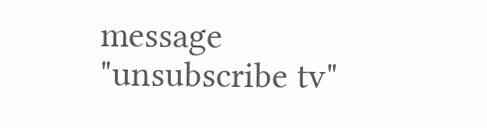message "unsubscribe tv"